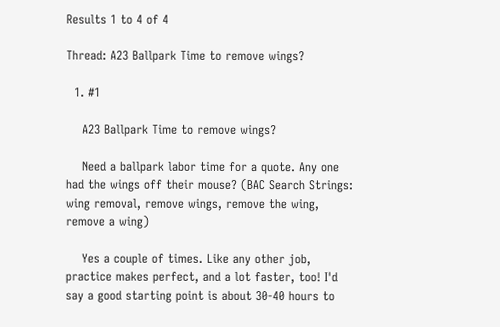Results 1 to 4 of 4

Thread: A23 Ballpark Time to remove wings?

  1. #1

    A23 Ballpark Time to remove wings?

    Need a ballpark labor time for a quote. Any one had the wings off their mouse? (BAC Search Strings: wing removal, remove wings, remove the wing, remove a wing)

    Yes a couple of times. Like any other job, practice makes perfect, and a lot faster, too! I'd say a good starting point is about 30-40 hours to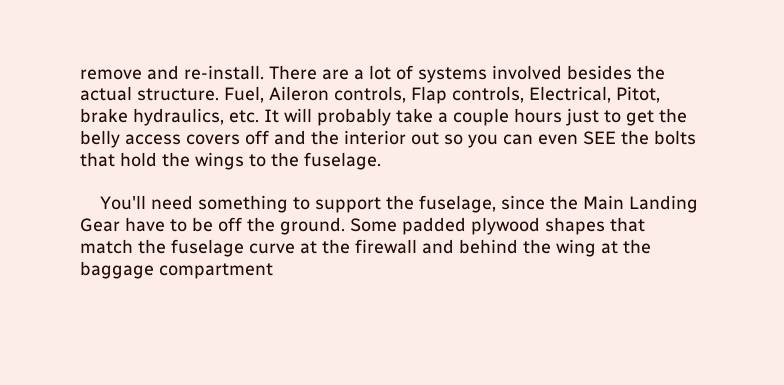remove and re-install. There are a lot of systems involved besides the actual structure. Fuel, Aileron controls, Flap controls, Electrical, Pitot, brake hydraulics, etc. It will probably take a couple hours just to get the belly access covers off and the interior out so you can even SEE the bolts that hold the wings to the fuselage.

    You'll need something to support the fuselage, since the Main Landing Gear have to be off the ground. Some padded plywood shapes that match the fuselage curve at the firewall and behind the wing at the baggage compartment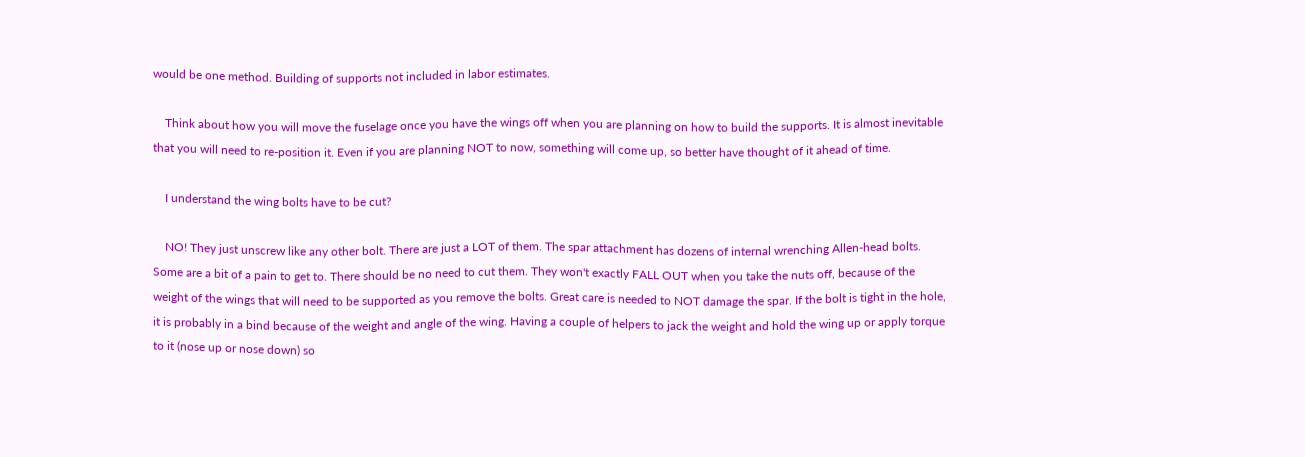would be one method. Building of supports not included in labor estimates.

    Think about how you will move the fuselage once you have the wings off when you are planning on how to build the supports. It is almost inevitable that you will need to re-position it. Even if you are planning NOT to now, something will come up, so better have thought of it ahead of time.

    I understand the wing bolts have to be cut?

    NO! They just unscrew like any other bolt. There are just a LOT of them. The spar attachment has dozens of internal wrenching Allen-head bolts. Some are a bit of a pain to get to. There should be no need to cut them. They won't exactly FALL OUT when you take the nuts off, because of the weight of the wings that will need to be supported as you remove the bolts. Great care is needed to NOT damage the spar. If the bolt is tight in the hole, it is probably in a bind because of the weight and angle of the wing. Having a couple of helpers to jack the weight and hold the wing up or apply torque to it (nose up or nose down) so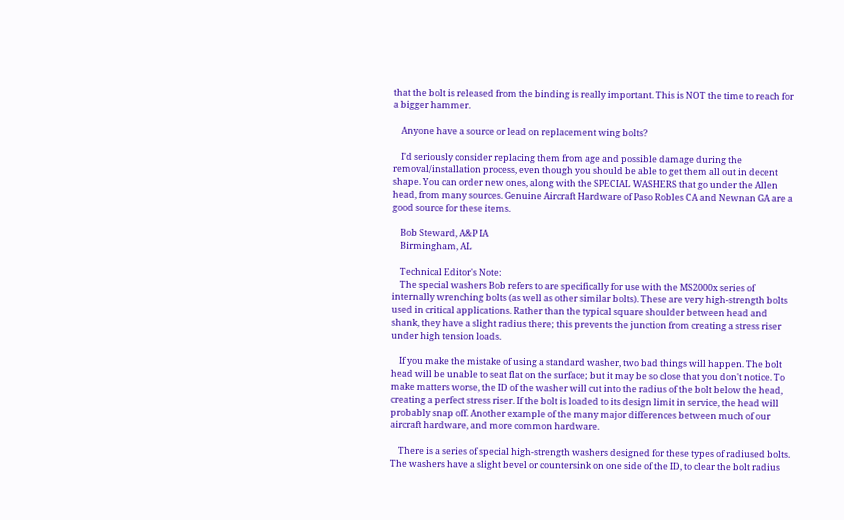that the bolt is released from the binding is really important. This is NOT the time to reach for a bigger hammer.

    Anyone have a source or lead on replacement wing bolts?

    I'd seriously consider replacing them from age and possible damage during the removal/installation process, even though you should be able to get them all out in decent shape. You can order new ones, along with the SPECIAL WASHERS that go under the Allen head, from many sources. Genuine Aircraft Hardware of Paso Robles CA and Newnan GA are a good source for these items.

    Bob Steward, A&P IA
    Birmingham, AL

    Technical Editor's Note:
    The special washers Bob refers to are specifically for use with the MS2000x series of internally wrenching bolts (as well as other similar bolts). These are very high-strength bolts used in critical applications. Rather than the typical square shoulder between head and shank, they have a slight radius there; this prevents the junction from creating a stress riser under high tension loads.

    If you make the mistake of using a standard washer, two bad things will happen. The bolt head will be unable to seat flat on the surface; but it may be so close that you don't notice. To make matters worse, the ID of the washer will cut into the radius of the bolt below the head, creating a perfect stress riser. If the bolt is loaded to its design limit in service, the head will probably snap off. Another example of the many major differences between much of our aircraft hardware, and more common hardware.

    There is a series of special high-strength washers designed for these types of radiused bolts. The washers have a slight bevel or countersink on one side of the ID, to clear the bolt radius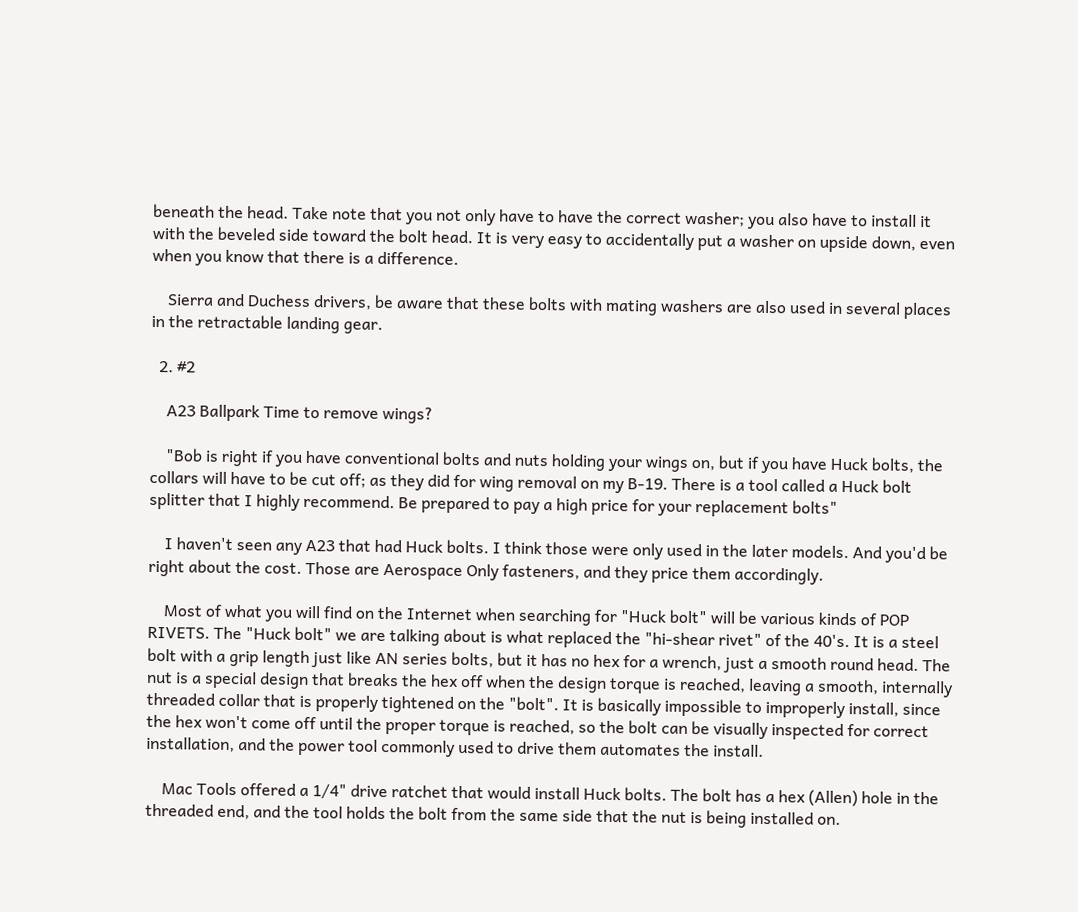beneath the head. Take note that you not only have to have the correct washer; you also have to install it with the beveled side toward the bolt head. It is very easy to accidentally put a washer on upside down, even when you know that there is a difference.

    Sierra and Duchess drivers, be aware that these bolts with mating washers are also used in several places in the retractable landing gear.

  2. #2

    A23 Ballpark Time to remove wings?

    "Bob is right if you have conventional bolts and nuts holding your wings on, but if you have Huck bolts, the collars will have to be cut off; as they did for wing removal on my B-19. There is a tool called a Huck bolt splitter that I highly recommend. Be prepared to pay a high price for your replacement bolts"

    I haven't seen any A23 that had Huck bolts. I think those were only used in the later models. And you'd be right about the cost. Those are Aerospace Only fasteners, and they price them accordingly.

    Most of what you will find on the Internet when searching for "Huck bolt" will be various kinds of POP RIVETS. The "Huck bolt" we are talking about is what replaced the "hi-shear rivet" of the 40's. It is a steel bolt with a grip length just like AN series bolts, but it has no hex for a wrench, just a smooth round head. The nut is a special design that breaks the hex off when the design torque is reached, leaving a smooth, internally threaded collar that is properly tightened on the "bolt". It is basically impossible to improperly install, since the hex won't come off until the proper torque is reached, so the bolt can be visually inspected for correct installation, and the power tool commonly used to drive them automates the install.

    Mac Tools offered a 1/4" drive ratchet that would install Huck bolts. The bolt has a hex (Allen) hole in the threaded end, and the tool holds the bolt from the same side that the nut is being installed on.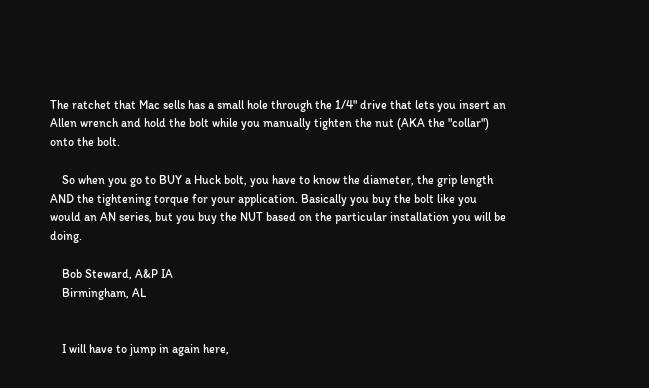The ratchet that Mac sells has a small hole through the 1/4" drive that lets you insert an Allen wrench and hold the bolt while you manually tighten the nut (AKA the "collar") onto the bolt.

    So when you go to BUY a Huck bolt, you have to know the diameter, the grip length AND the tightening torque for your application. Basically you buy the bolt like you would an AN series, but you buy the NUT based on the particular installation you will be doing.

    Bob Steward, A&P IA
    Birmingham, AL


    I will have to jump in again here,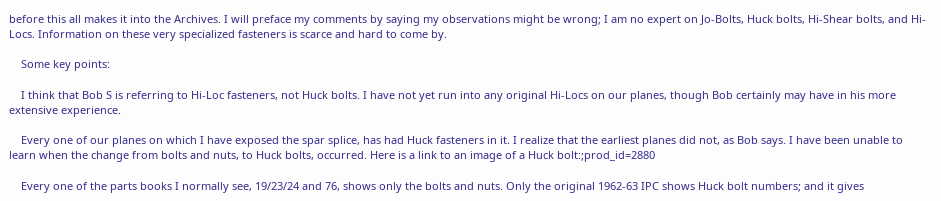before this all makes it into the Archives. I will preface my comments by saying my observations might be wrong; I am no expert on Jo-Bolts, Huck bolts, Hi-Shear bolts, and Hi-Locs. Information on these very specialized fasteners is scarce and hard to come by.

    Some key points:

    I think that Bob S is referring to Hi-Loc fasteners, not Huck bolts. I have not yet run into any original Hi-Locs on our planes, though Bob certainly may have in his more extensive experience.

    Every one of our planes on which I have exposed the spar splice, has had Huck fasteners in it. I realize that the earliest planes did not, as Bob says. I have been unable to learn when the change from bolts and nuts, to Huck bolts, occurred. Here is a link to an image of a Huck bolt:;prod_id=2880

    Every one of the parts books I normally see, 19/23/24 and 76, shows only the bolts and nuts. Only the original 1962-63 IPC shows Huck bolt numbers; and it gives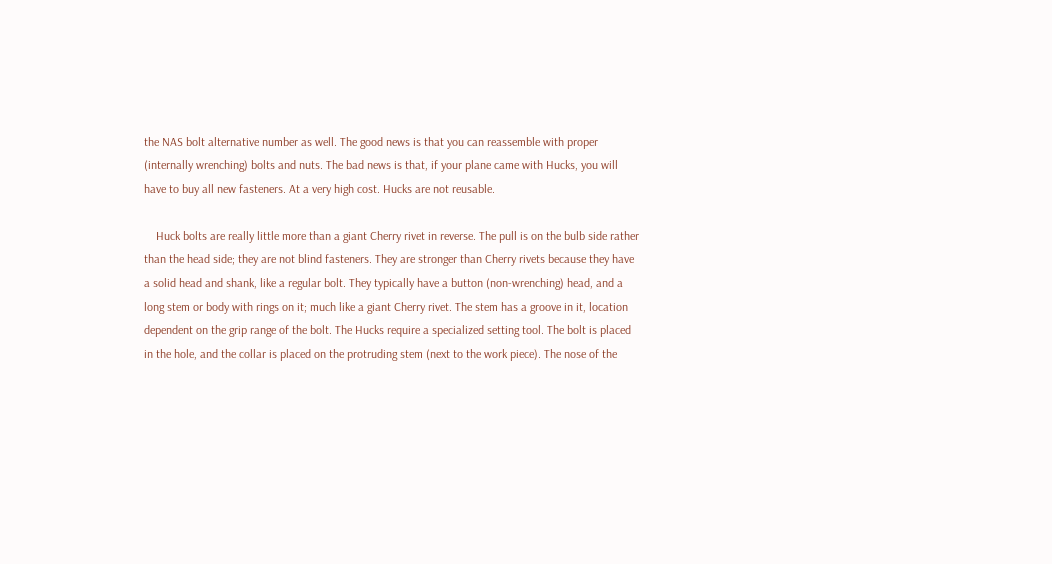the NAS bolt alternative number as well. The good news is that you can reassemble with proper (internally wrenching) bolts and nuts. The bad news is that, if your plane came with Hucks, you will have to buy all new fasteners. At a very high cost. Hucks are not reusable.

    Huck bolts are really little more than a giant Cherry rivet in reverse. The pull is on the bulb side rather than the head side; they are not blind fasteners. They are stronger than Cherry rivets because they have a solid head and shank, like a regular bolt. They typically have a button (non-wrenching) head, and a long stem or body with rings on it; much like a giant Cherry rivet. The stem has a groove in it, location dependent on the grip range of the bolt. The Hucks require a specialized setting tool. The bolt is placed in the hole, and the collar is placed on the protruding stem (next to the work piece). The nose of the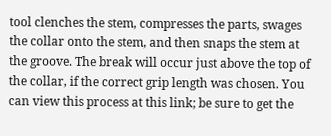tool clenches the stem, compresses the parts, swages the collar onto the stem, and then snaps the stem at the groove. The break will occur just above the top of the collar, if the correct grip length was chosen. You can view this process at this link; be sure to get the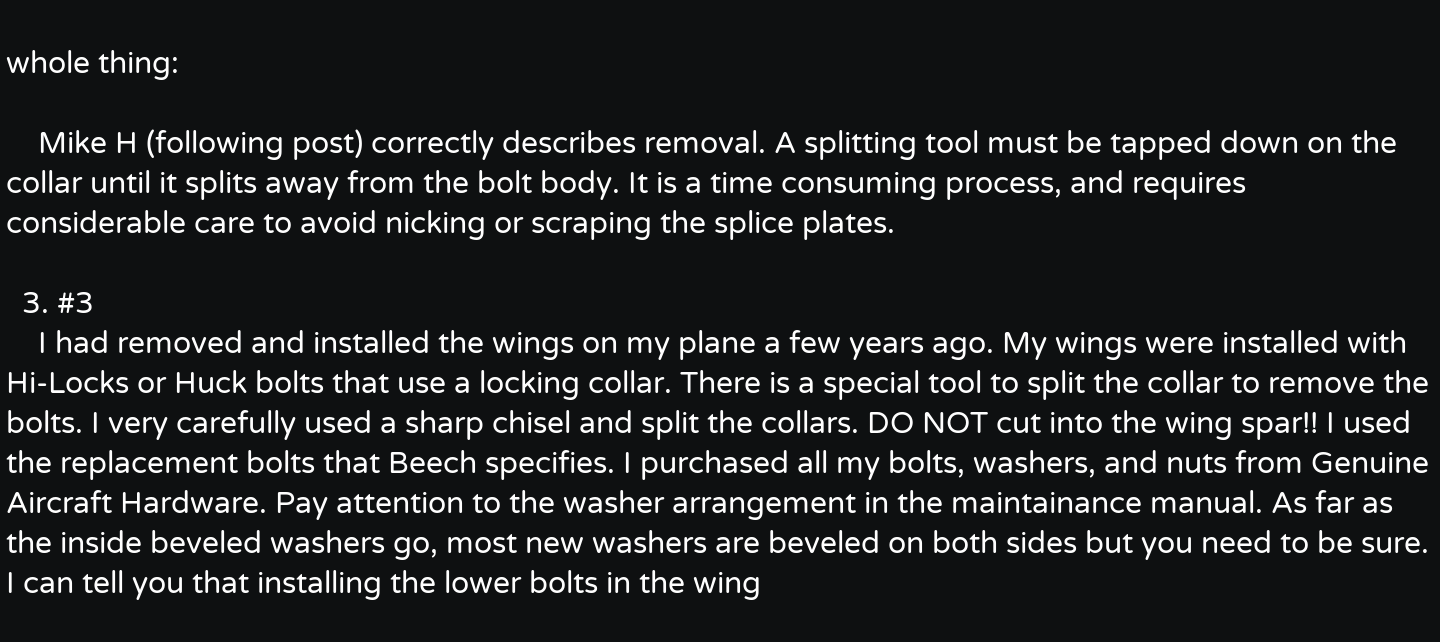whole thing:

    Mike H (following post) correctly describes removal. A splitting tool must be tapped down on the collar until it splits away from the bolt body. It is a time consuming process, and requires considerable care to avoid nicking or scraping the splice plates.

  3. #3
    I had removed and installed the wings on my plane a few years ago. My wings were installed with Hi-Locks or Huck bolts that use a locking collar. There is a special tool to split the collar to remove the bolts. I very carefully used a sharp chisel and split the collars. DO NOT cut into the wing spar!! I used the replacement bolts that Beech specifies. I purchased all my bolts, washers, and nuts from Genuine Aircraft Hardware. Pay attention to the washer arrangement in the maintainance manual. As far as the inside beveled washers go, most new washers are beveled on both sides but you need to be sure. I can tell you that installing the lower bolts in the wing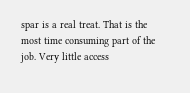spar is a real treat. That is the most time consuming part of the job. Very little access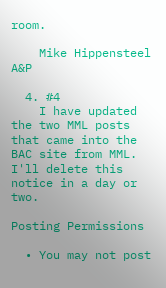room.

    Mike Hippensteel A&P

  4. #4
    I have updated the two MML posts that came into the BAC site from MML. I'll delete this notice in a day or two.

Posting Permissions

  • You may not post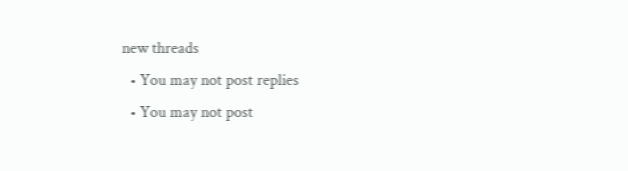new threads
  • You may not post replies
  • You may not post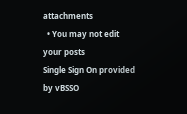attachments
  • You may not edit your posts
Single Sign On provided by vBSSO